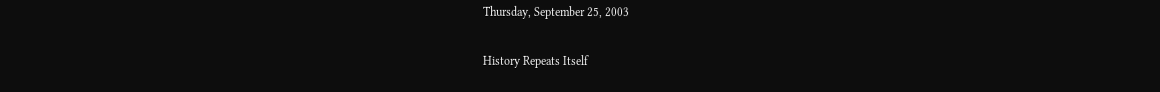Thursday, September 25, 2003

History Repeats Itself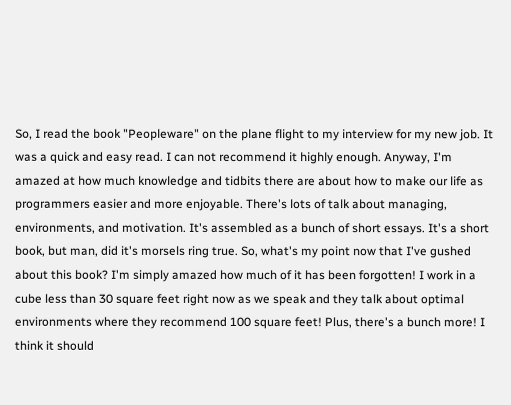So, I read the book "Peopleware" on the plane flight to my interview for my new job. It was a quick and easy read. I can not recommend it highly enough. Anyway, I'm amazed at how much knowledge and tidbits there are about how to make our life as programmers easier and more enjoyable. There's lots of talk about managing, environments, and motivation. It's assembled as a bunch of short essays. It's a short book, but man, did it's morsels ring true. So, what's my point now that I've gushed about this book? I'm simply amazed how much of it has been forgotten! I work in a cube less than 30 square feet right now as we speak and they talk about optimal environments where they recommend 100 square feet! Plus, there's a bunch more! I think it should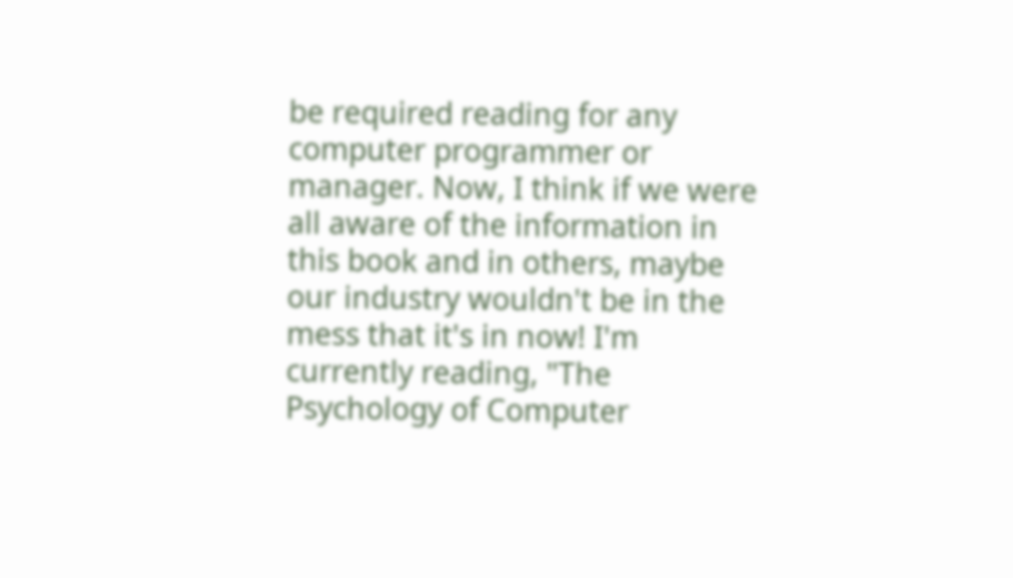be required reading for any computer programmer or manager. Now, I think if we were all aware of the information in this book and in others, maybe our industry wouldn't be in the mess that it's in now! I'm currently reading, "The Psychology of Computer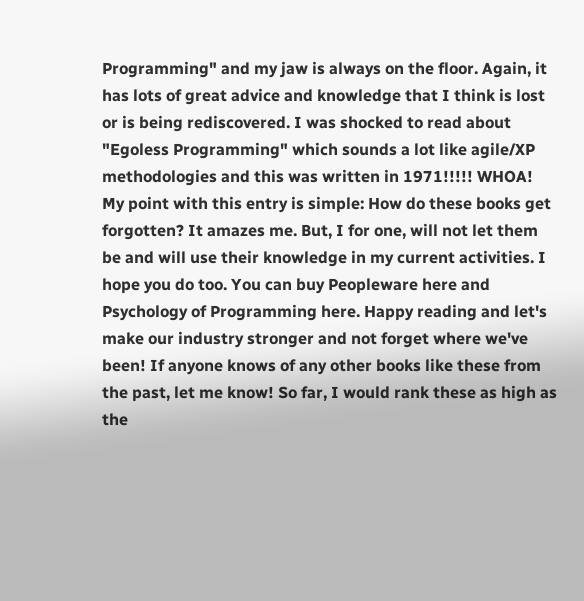Programming" and my jaw is always on the floor. Again, it has lots of great advice and knowledge that I think is lost or is being rediscovered. I was shocked to read about "Egoless Programming" which sounds a lot like agile/XP methodologies and this was written in 1971!!!!! WHOA! My point with this entry is simple: How do these books get forgotten? It amazes me. But, I for one, will not let them be and will use their knowledge in my current activities. I hope you do too. You can buy Peopleware here and Psychology of Programming here. Happy reading and let's make our industry stronger and not forget where we've been! If anyone knows of any other books like these from the past, let me know! So far, I would rank these as high as the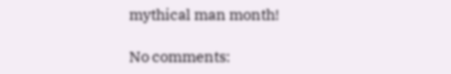mythical man month!

No comments: